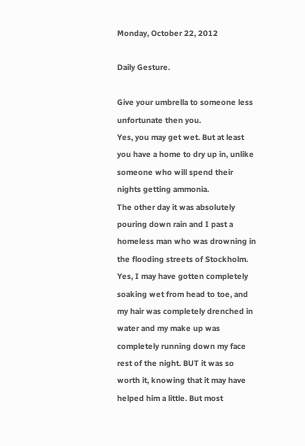Monday, October 22, 2012

Daily Gesture.

Give your umbrella to someone less unfortunate then you.
Yes, you may get wet. But at least you have a home to dry up in, unlike someone who will spend their nights getting ammonia.
The other day it was absolutely pouring down rain and I past a homeless man who was drowning in the flooding streets of Stockholm. Yes, I may have gotten completely soaking wet from head to toe, and my hair was completely drenched in water and my make up was completely running down my face rest of the night. BUT it was so worth it, knowing that it may have helped him a little. But most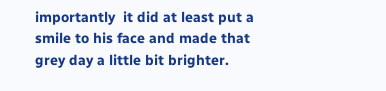importantly  it did at least put a smile to his face and made that grey day a little bit brighter.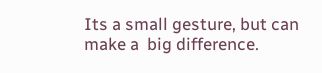Its a small gesture, but can make a  big difference.